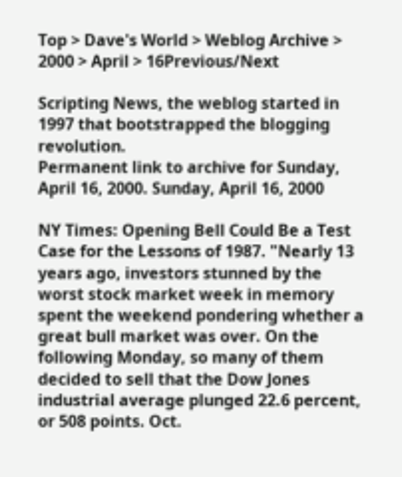Top > Dave's World > Weblog Archive > 2000 > April > 16Previous/Next

Scripting News, the weblog started in 1997 that bootstrapped the blogging revolution.
Permanent link to archive for Sunday, April 16, 2000. Sunday, April 16, 2000

NY Times: Opening Bell Could Be a Test Case for the Lessons of 1987. "Nearly 13 years ago, investors stunned by the worst stock market week in memory spent the weekend pondering whether a great bull market was over. On the following Monday, so many of them decided to sell that the Dow Jones industrial average plunged 22.6 percent, or 508 points. Oct.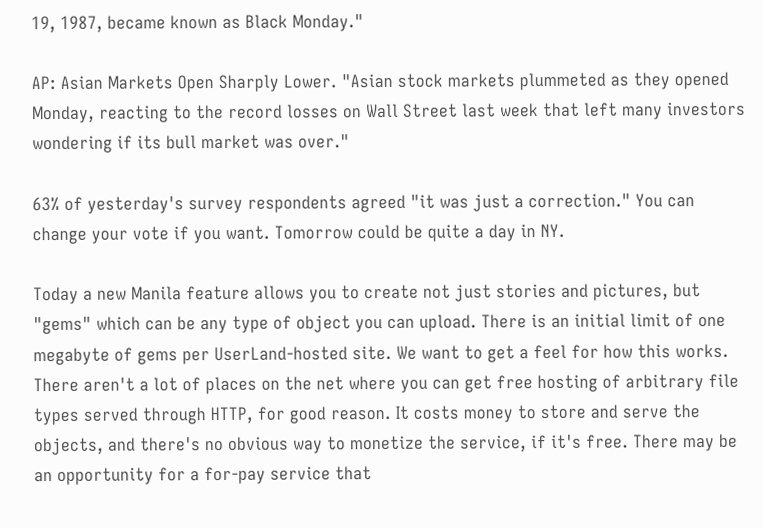19, 1987, became known as Black Monday."

AP: Asian Markets Open Sharply Lower. "Asian stock markets plummeted as they opened Monday, reacting to the record losses on Wall Street last week that left many investors wondering if its bull market was over."

63% of yesterday's survey respondents agreed "it was just a correction." You can change your vote if you want. Tomorrow could be quite a day in NY.

Today a new Manila feature allows you to create not just stories and pictures, but "gems" which can be any type of object you can upload. There is an initial limit of one megabyte of gems per UserLand-hosted site. We want to get a feel for how this works. There aren't a lot of places on the net where you can get free hosting of arbitrary file types served through HTTP, for good reason. It costs money to store and serve the objects, and there's no obvious way to monetize the service, if it's free. There may be an opportunity for a for-pay service that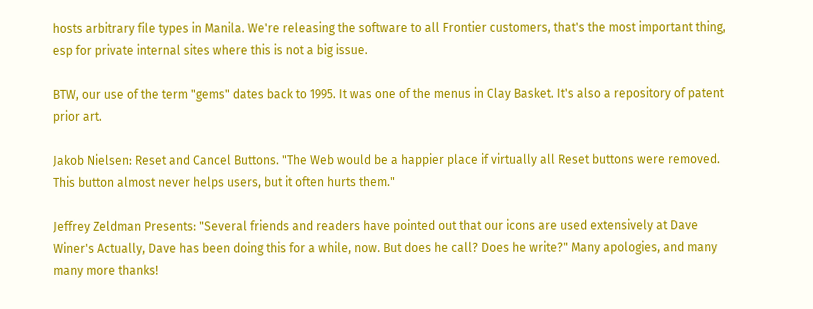hosts arbitrary file types in Manila. We're releasing the software to all Frontier customers, that's the most important thing, esp for private internal sites where this is not a big issue.

BTW, our use of the term "gems" dates back to 1995. It was one of the menus in Clay Basket. It's also a repository of patent prior art.

Jakob Nielsen: Reset and Cancel Buttons. "The Web would be a happier place if virtually all Reset buttons were removed. This button almost never helps users, but it often hurts them."

Jeffrey Zeldman Presents: "Several friends and readers have pointed out that our icons are used extensively at Dave Winer's Actually, Dave has been doing this for a while, now. But does he call? Does he write?" Many apologies, and many many more thanks!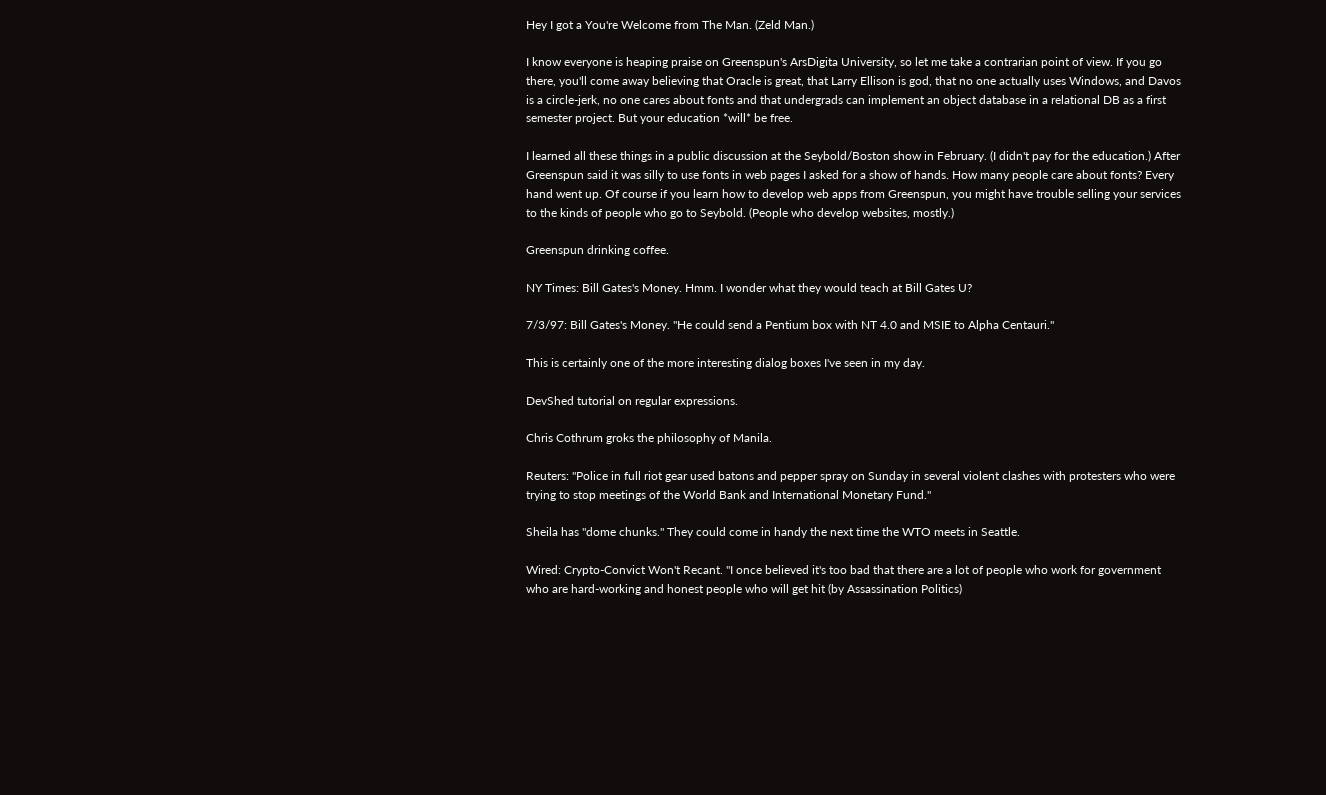Hey I got a You're Welcome from The Man. (Zeld Man.)

I know everyone is heaping praise on Greenspun's ArsDigita University, so let me take a contrarian point of view. If you go there, you'll come away believing that Oracle is great, that Larry Ellison is god, that no one actually uses Windows, and Davos is a circle-jerk, no one cares about fonts and that undergrads can implement an object database in a relational DB as a first semester project. But your education *will* be free.

I learned all these things in a public discussion at the Seybold/Boston show in February. (I didn't pay for the education.) After Greenspun said it was silly to use fonts in web pages I asked for a show of hands. How many people care about fonts? Every hand went up. Of course if you learn how to develop web apps from Greenspun, you might have trouble selling your services to the kinds of people who go to Seybold. (People who develop websites, mostly.)

Greenspun drinking coffee.

NY Times: Bill Gates's Money. Hmm. I wonder what they would teach at Bill Gates U?

7/3/97: Bill Gates's Money. "He could send a Pentium box with NT 4.0 and MSIE to Alpha Centauri."

This is certainly one of the more interesting dialog boxes I've seen in my day.

DevShed tutorial on regular expressions.

Chris Cothrum groks the philosophy of Manila.

Reuters: "Police in full riot gear used batons and pepper spray on Sunday in several violent clashes with protesters who were trying to stop meetings of the World Bank and International Monetary Fund."

Sheila has "dome chunks." They could come in handy the next time the WTO meets in Seattle.

Wired: Crypto-Convict Won't Recant. "I once believed it's too bad that there are a lot of people who work for government who are hard-working and honest people who will get hit (by Assassination Politics)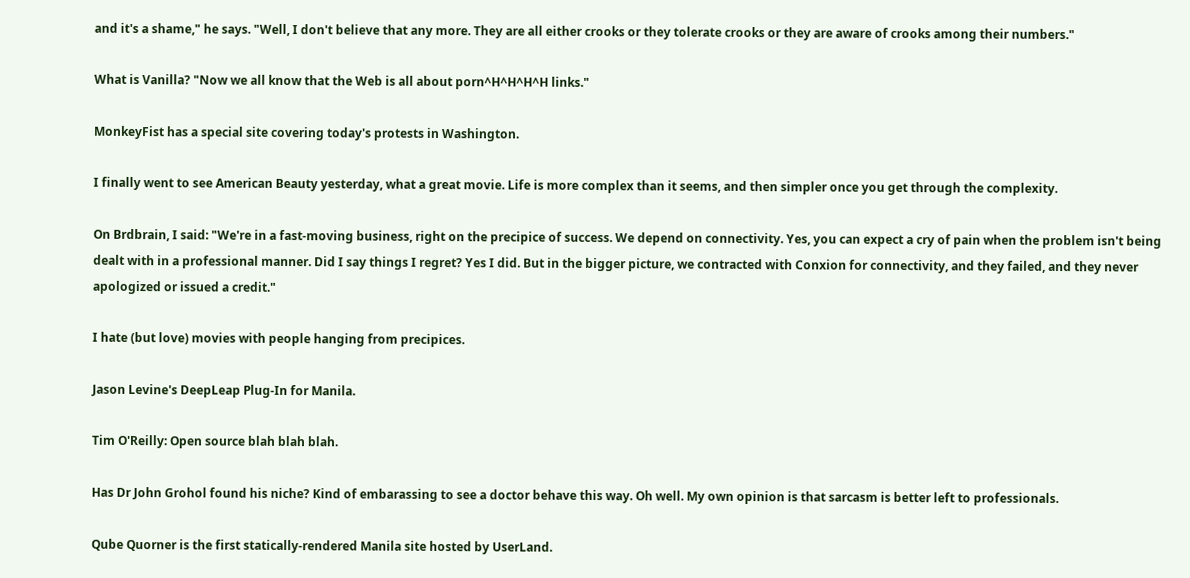and it's a shame," he says. "Well, I don't believe that any more. They are all either crooks or they tolerate crooks or they are aware of crooks among their numbers."

What is Vanilla? "Now we all know that the Web is all about porn^H^H^H^H links."

MonkeyFist has a special site covering today's protests in Washington.

I finally went to see American Beauty yesterday, what a great movie. Life is more complex than it seems, and then simpler once you get through the complexity.

On Brdbrain, I said: "We're in a fast-moving business, right on the precipice of success. We depend on connectivity. Yes, you can expect a cry of pain when the problem isn't being dealt with in a professional manner. Did I say things I regret? Yes I did. But in the bigger picture, we contracted with Conxion for connectivity, and they failed, and they never apologized or issued a credit."

I hate (but love) movies with people hanging from precipices.

Jason Levine's DeepLeap Plug-In for Manila.

Tim O'Reilly: Open source blah blah blah.

Has Dr John Grohol found his niche? Kind of embarassing to see a doctor behave this way. Oh well. My own opinion is that sarcasm is better left to professionals.

Qube Quorner is the first statically-rendered Manila site hosted by UserLand.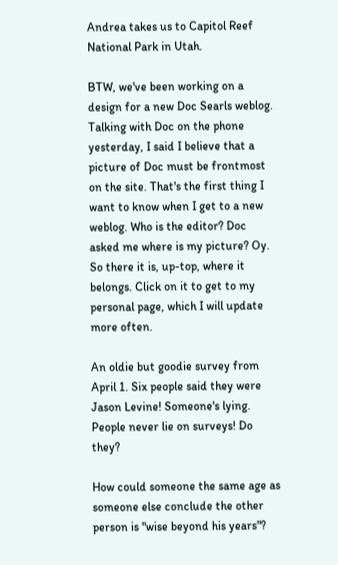Andrea takes us to Capitol Reef National Park in Utah.

BTW, we've been working on a design for a new Doc Searls weblog. Talking with Doc on the phone yesterday, I said I believe that a picture of Doc must be frontmost on the site. That's the first thing I want to know when I get to a new weblog. Who is the editor? Doc asked me where is my picture? Oy. So there it is, up-top, where it belongs. Click on it to get to my personal page, which I will update more often.

An oldie but goodie survey from April 1. Six people said they were Jason Levine! Someone's lying. People never lie on surveys! Do they?

How could someone the same age as someone else conclude the other person is "wise beyond his years"?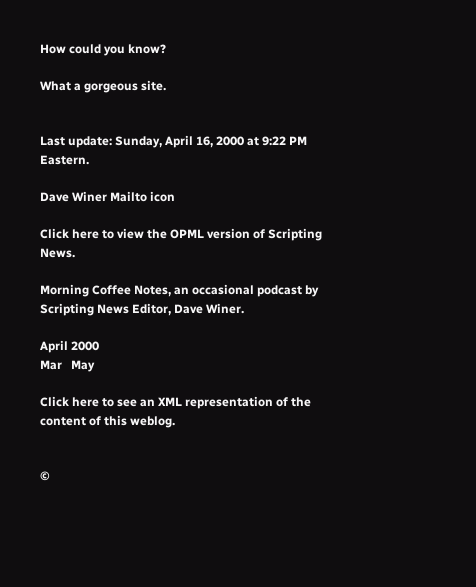How could you know?

What a gorgeous site.


Last update: Sunday, April 16, 2000 at 9:22 PM Eastern.

Dave Winer Mailto icon

Click here to view the OPML version of Scripting News.

Morning Coffee Notes, an occasional podcast by Scripting News Editor, Dave Winer.

April 2000
Mar   May

Click here to see an XML representation of the content of this weblog.


©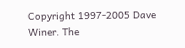Copyright 1997-2005 Dave Winer. The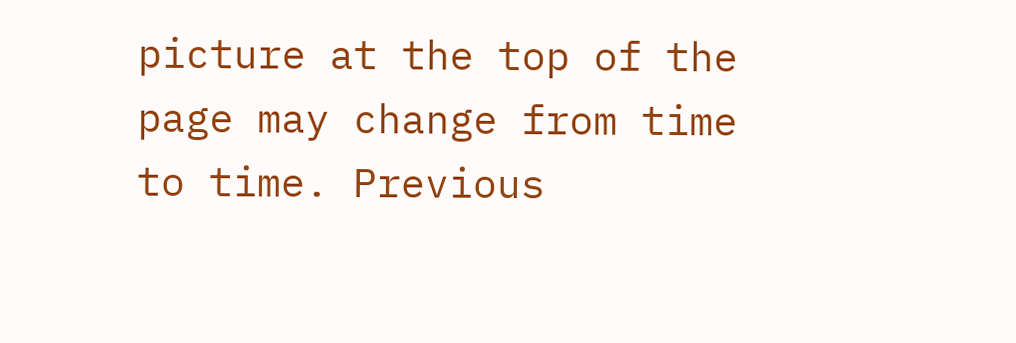picture at the top of the page may change from time to time. Previous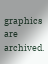graphics are archived.